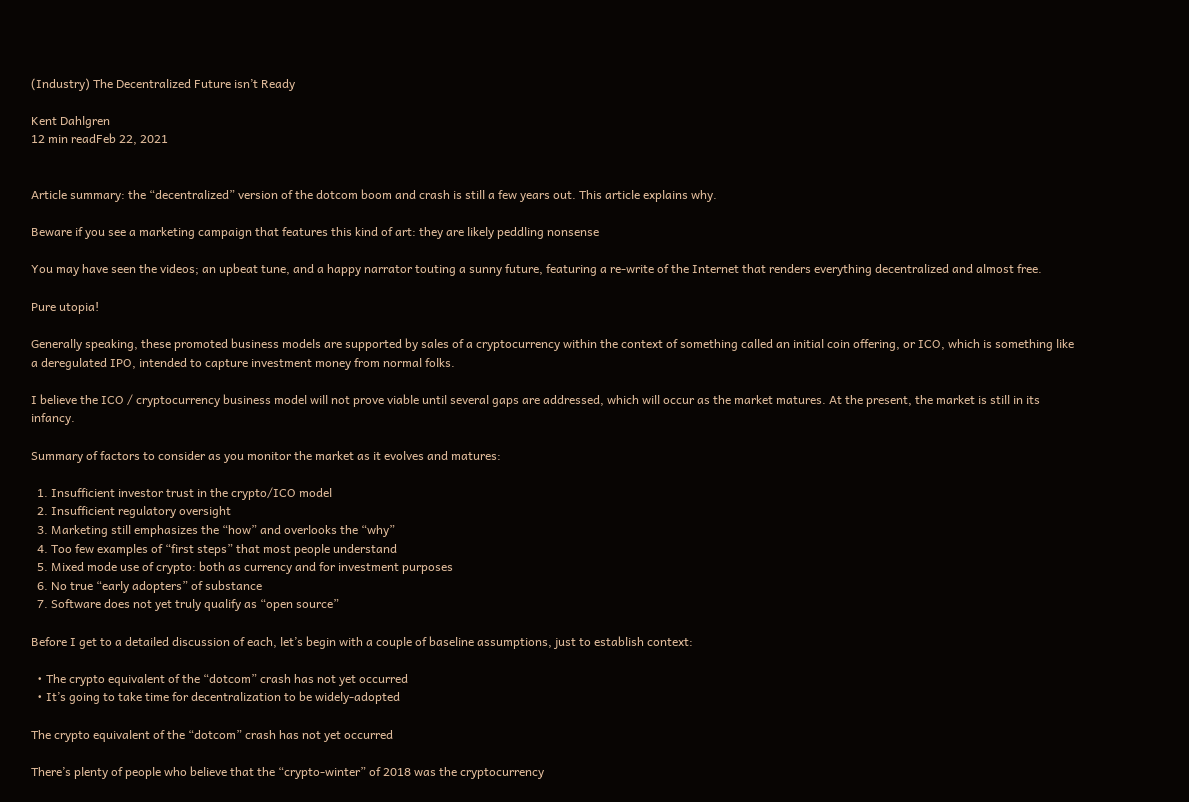(Industry) The Decentralized Future isn’t Ready

Kent Dahlgren
12 min readFeb 22, 2021


Article summary: the “decentralized” version of the dotcom boom and crash is still a few years out. This article explains why.

Beware if you see a marketing campaign that features this kind of art: they are likely peddling nonsense

You may have seen the videos; an upbeat tune, and a happy narrator touting a sunny future, featuring a re-write of the Internet that renders everything decentralized and almost free.

Pure utopia!

Generally speaking, these promoted business models are supported by sales of a cryptocurrency within the context of something called an initial coin offering, or ICO, which is something like a deregulated IPO, intended to capture investment money from normal folks.

I believe the ICO / cryptocurrency business model will not prove viable until several gaps are addressed, which will occur as the market matures. At the present, the market is still in its infancy.

Summary of factors to consider as you monitor the market as it evolves and matures:

  1. Insufficient investor trust in the crypto/ICO model
  2. Insufficient regulatory oversight
  3. Marketing still emphasizes the “how” and overlooks the “why”
  4. Too few examples of “first steps” that most people understand
  5. Mixed mode use of crypto: both as currency and for investment purposes
  6. No true “early adopters” of substance
  7. Software does not yet truly qualify as “open source”

Before I get to a detailed discussion of each, let’s begin with a couple of baseline assumptions, just to establish context:

  • The crypto equivalent of the “dotcom” crash has not yet occurred
  • It’s going to take time for decentralization to be widely-adopted

The crypto equivalent of the “dotcom” crash has not yet occurred

There’s plenty of people who believe that the “crypto-winter” of 2018 was the cryptocurrency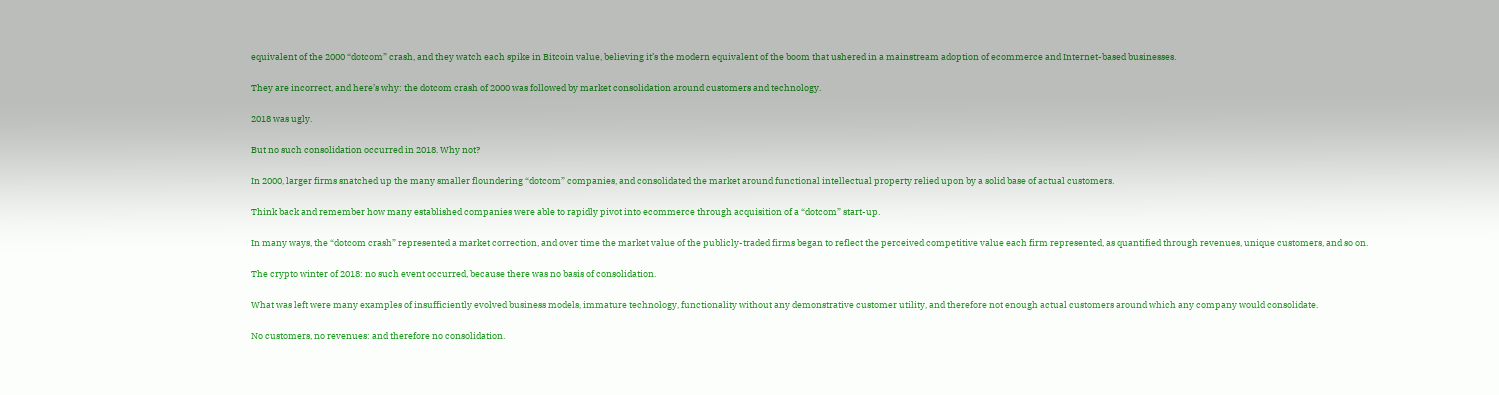equivalent of the 2000 “dotcom” crash, and they watch each spike in Bitcoin value, believing it’s the modern equivalent of the boom that ushered in a mainstream adoption of ecommerce and Internet-based businesses.

They are incorrect, and here’s why: the dotcom crash of 2000 was followed by market consolidation around customers and technology.

2018 was ugly.

But no such consolidation occurred in 2018. Why not?

In 2000, larger firms snatched up the many smaller floundering “dotcom” companies, and consolidated the market around functional intellectual property relied upon by a solid base of actual customers.

Think back and remember how many established companies were able to rapidly pivot into ecommerce through acquisition of a “dotcom” start-up.

In many ways, the “dotcom crash” represented a market correction, and over time the market value of the publicly-traded firms began to reflect the perceived competitive value each firm represented, as quantified through revenues, unique customers, and so on.

The crypto winter of 2018: no such event occurred, because there was no basis of consolidation.

What was left were many examples of insufficiently evolved business models, immature technology, functionality without any demonstrative customer utility, and therefore not enough actual customers around which any company would consolidate.

No customers, no revenues: and therefore no consolidation.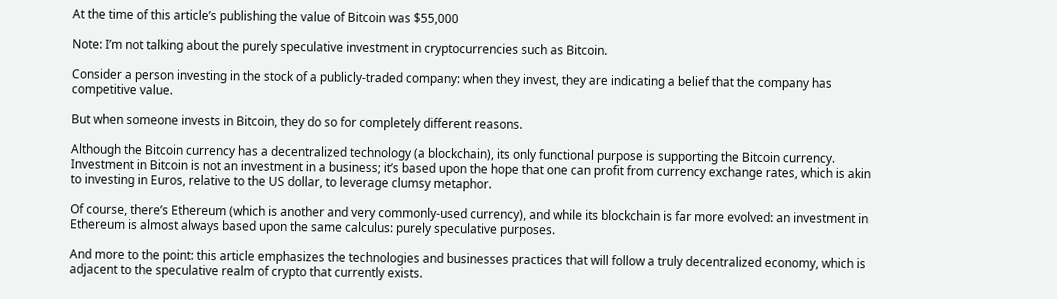At the time of this article’s publishing the value of Bitcoin was $55,000

Note: I’m not talking about the purely speculative investment in cryptocurrencies such as Bitcoin.

Consider a person investing in the stock of a publicly-traded company: when they invest, they are indicating a belief that the company has competitive value.

But when someone invests in Bitcoin, they do so for completely different reasons.

Although the Bitcoin currency has a decentralized technology (a blockchain), its only functional purpose is supporting the Bitcoin currency. Investment in Bitcoin is not an investment in a business; it’s based upon the hope that one can profit from currency exchange rates, which is akin to investing in Euros, relative to the US dollar, to leverage clumsy metaphor.

Of course, there’s Ethereum (which is another and very commonly-used currency), and while its blockchain is far more evolved: an investment in Ethereum is almost always based upon the same calculus: purely speculative purposes.

And more to the point: this article emphasizes the technologies and businesses practices that will follow a truly decentralized economy, which is adjacent to the speculative realm of crypto that currently exists.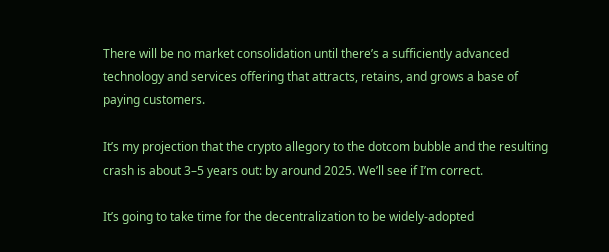There will be no market consolidation until there’s a sufficiently advanced technology and services offering that attracts, retains, and grows a base of paying customers.

It’s my projection that the crypto allegory to the dotcom bubble and the resulting crash is about 3–5 years out: by around 2025. We’ll see if I’m correct.

It’s going to take time for the decentralization to be widely-adopted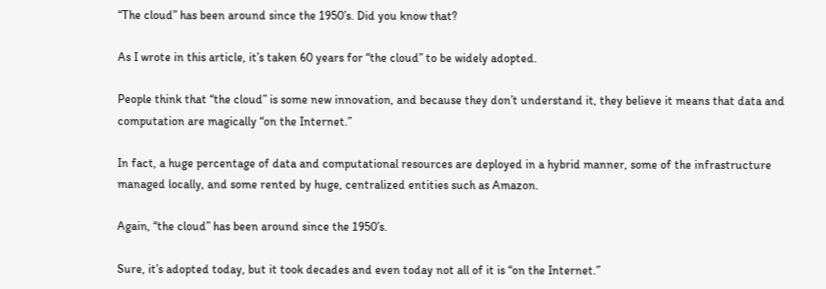“The cloud” has been around since the 1950’s. Did you know that?

As I wrote in this article, it’s taken 60 years for “the cloud” to be widely adopted.

People think that “the cloud” is some new innovation, and because they don’t understand it, they believe it means that data and computation are magically “on the Internet.”

In fact, a huge percentage of data and computational resources are deployed in a hybrid manner, some of the infrastructure managed locally, and some rented by huge, centralized entities such as Amazon.

Again, “the cloud” has been around since the 1950’s.

Sure, it’s adopted today, but it took decades and even today not all of it is “on the Internet.”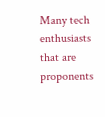Many tech enthusiasts that are proponents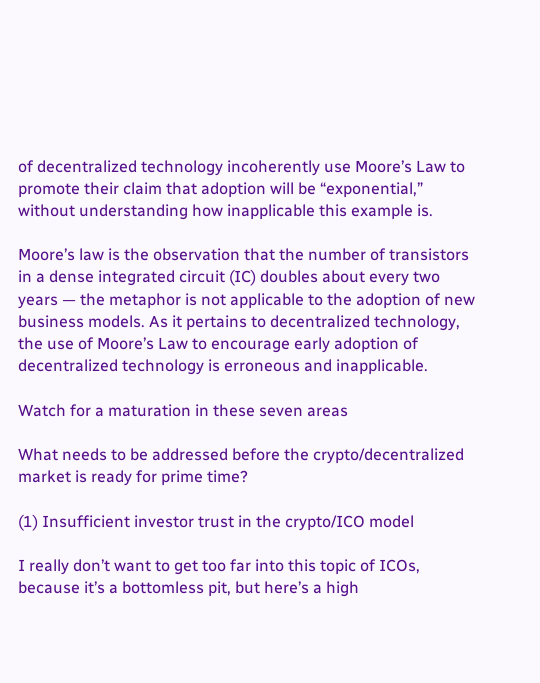of decentralized technology incoherently use Moore’s Law to promote their claim that adoption will be “exponential,” without understanding how inapplicable this example is.

Moore’s law is the observation that the number of transistors in a dense integrated circuit (IC) doubles about every two years — the metaphor is not applicable to the adoption of new business models. As it pertains to decentralized technology, the use of Moore’s Law to encourage early adoption of decentralized technology is erroneous and inapplicable.

Watch for a maturation in these seven areas

What needs to be addressed before the crypto/decentralized market is ready for prime time?

(1) Insufficient investor trust in the crypto/ICO model

I really don’t want to get too far into this topic of ICOs, because it’s a bottomless pit, but here’s a high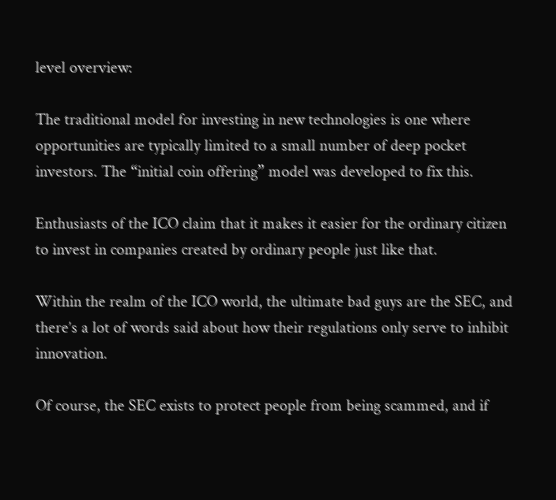level overview:

The traditional model for investing in new technologies is one where opportunities are typically limited to a small number of deep pocket investors. The “initial coin offering” model was developed to fix this.

Enthusiasts of the ICO claim that it makes it easier for the ordinary citizen to invest in companies created by ordinary people just like that.

Within the realm of the ICO world, the ultimate bad guys are the SEC, and there’s a lot of words said about how their regulations only serve to inhibit innovation.

Of course, the SEC exists to protect people from being scammed, and if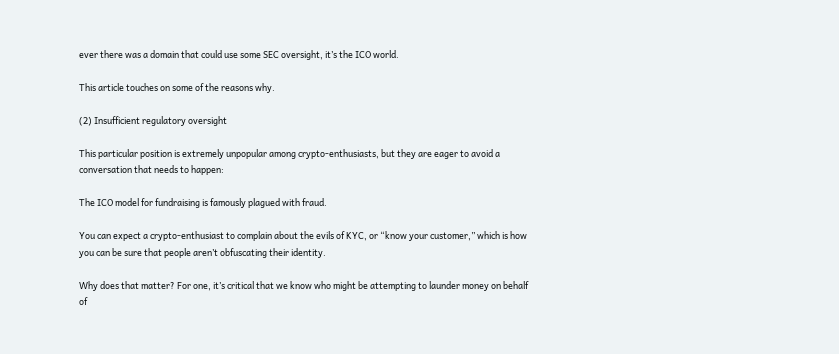ever there was a domain that could use some SEC oversight, it’s the ICO world.

This article touches on some of the reasons why.

(2) Insufficient regulatory oversight

This particular position is extremely unpopular among crypto-enthusiasts, but they are eager to avoid a conversation that needs to happen:

The ICO model for fundraising is famously plagued with fraud.

You can expect a crypto-enthusiast to complain about the evils of KYC, or “know your customer,” which is how you can be sure that people aren’t obfuscating their identity.

Why does that matter? For one, it’s critical that we know who might be attempting to launder money on behalf of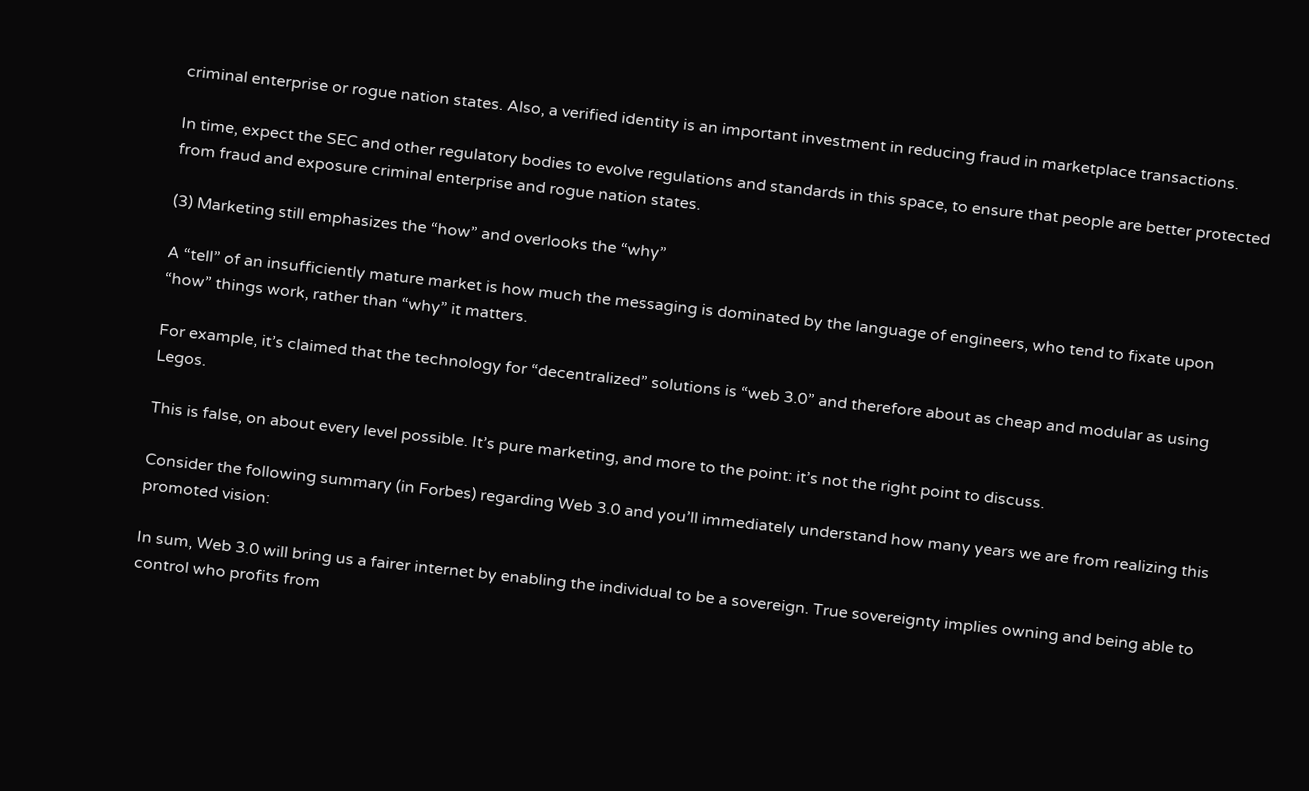criminal enterprise or rogue nation states. Also, a verified identity is an important investment in reducing fraud in marketplace transactions.

In time, expect the SEC and other regulatory bodies to evolve regulations and standards in this space, to ensure that people are better protected from fraud and exposure criminal enterprise and rogue nation states.

(3) Marketing still emphasizes the “how” and overlooks the “why”

A “tell” of an insufficiently mature market is how much the messaging is dominated by the language of engineers, who tend to fixate upon “how” things work, rather than “why” it matters.

For example, it’s claimed that the technology for “decentralized” solutions is “web 3.0” and therefore about as cheap and modular as using Legos.

This is false, on about every level possible. It’s pure marketing, and more to the point: it’s not the right point to discuss.

Consider the following summary (in Forbes) regarding Web 3.0 and you’ll immediately understand how many years we are from realizing this promoted vision:

In sum, Web 3.0 will bring us a fairer internet by enabling the individual to be a sovereign. True sovereignty implies owning and being able to control who profits from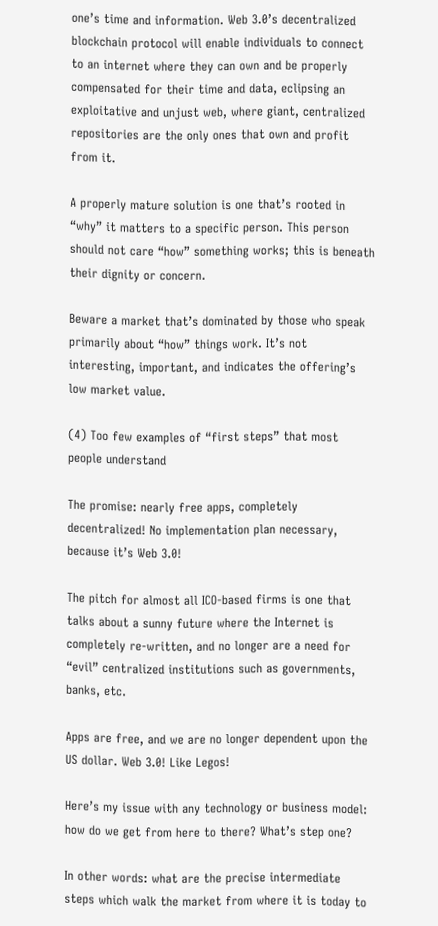one’s time and information. Web 3.0’s decentralized blockchain protocol will enable individuals to connect to an internet where they can own and be properly compensated for their time and data, eclipsing an exploitative and unjust web, where giant, centralized repositories are the only ones that own and profit from it.

A properly mature solution is one that’s rooted in “why” it matters to a specific person. This person should not care “how” something works; this is beneath their dignity or concern.

Beware a market that’s dominated by those who speak primarily about “how” things work. It’s not interesting, important, and indicates the offering’s low market value.

(4) Too few examples of “first steps” that most people understand

The promise: nearly free apps, completely decentralized! No implementation plan necessary, because it’s Web 3.0!

The pitch for almost all ICO-based firms is one that talks about a sunny future where the Internet is completely re-written, and no longer are a need for “evil” centralized institutions such as governments, banks, etc.

Apps are free, and we are no longer dependent upon the US dollar. Web 3.0! Like Legos!

Here’s my issue with any technology or business model: how do we get from here to there? What’s step one?

In other words: what are the precise intermediate steps which walk the market from where it is today to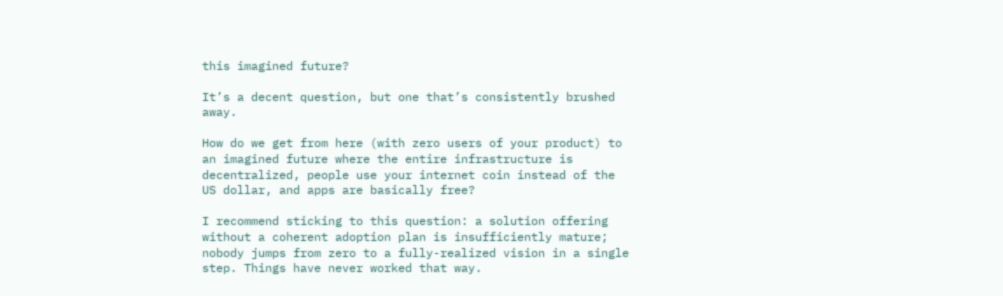this imagined future?

It’s a decent question, but one that’s consistently brushed away.

How do we get from here (with zero users of your product) to an imagined future where the entire infrastructure is decentralized, people use your internet coin instead of the US dollar, and apps are basically free?

I recommend sticking to this question: a solution offering without a coherent adoption plan is insufficiently mature; nobody jumps from zero to a fully-realized vision in a single step. Things have never worked that way.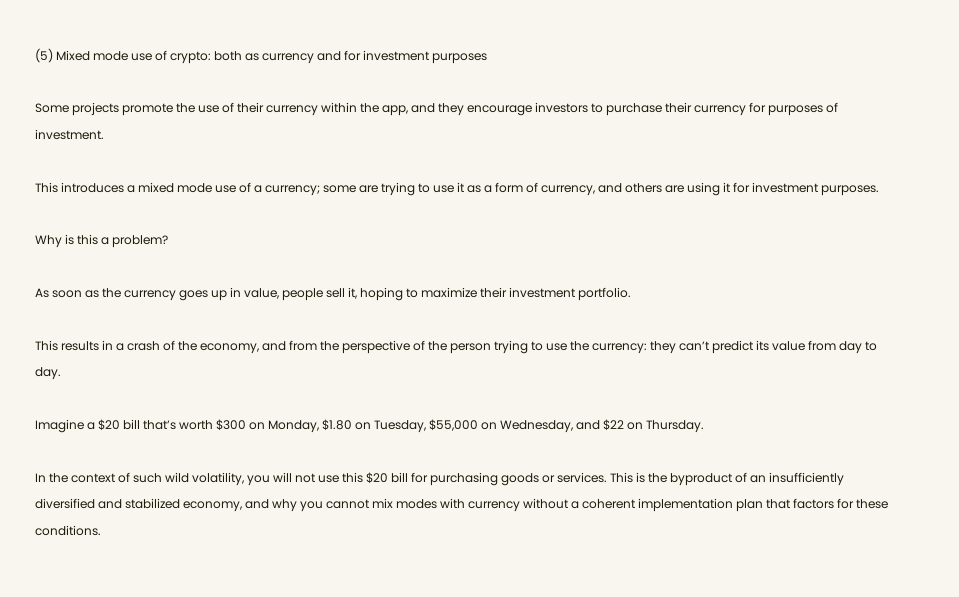(5) Mixed mode use of crypto: both as currency and for investment purposes

Some projects promote the use of their currency within the app, and they encourage investors to purchase their currency for purposes of investment.

This introduces a mixed mode use of a currency; some are trying to use it as a form of currency, and others are using it for investment purposes.

Why is this a problem?

As soon as the currency goes up in value, people sell it, hoping to maximize their investment portfolio.

This results in a crash of the economy, and from the perspective of the person trying to use the currency: they can’t predict its value from day to day.

Imagine a $20 bill that’s worth $300 on Monday, $1.80 on Tuesday, $55,000 on Wednesday, and $22 on Thursday.

In the context of such wild volatility, you will not use this $20 bill for purchasing goods or services. This is the byproduct of an insufficiently diversified and stabilized economy, and why you cannot mix modes with currency without a coherent implementation plan that factors for these conditions.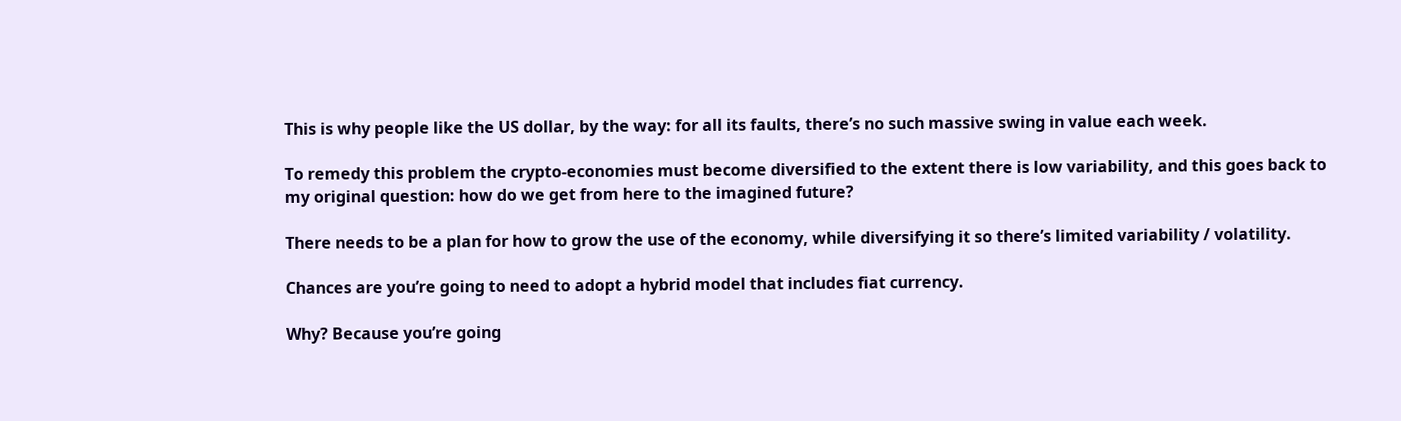This is why people like the US dollar, by the way: for all its faults, there’s no such massive swing in value each week.

To remedy this problem the crypto-economies must become diversified to the extent there is low variability, and this goes back to my original question: how do we get from here to the imagined future?

There needs to be a plan for how to grow the use of the economy, while diversifying it so there’s limited variability / volatility.

Chances are you’re going to need to adopt a hybrid model that includes fiat currency.

Why? Because you’re going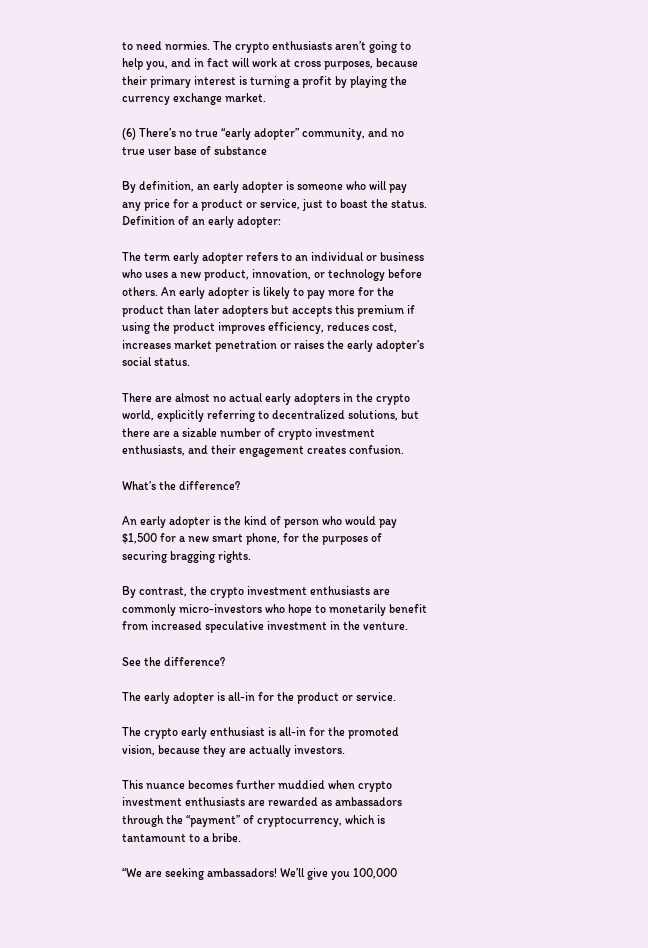to need normies. The crypto enthusiasts aren’t going to help you, and in fact will work at cross purposes, because their primary interest is turning a profit by playing the currency exchange market.

(6) There’s no true “early adopter” community, and no true user base of substance

By definition, an early adopter is someone who will pay any price for a product or service, just to boast the status. Definition of an early adopter:

The term early adopter refers to an individual or business who uses a new product, innovation, or technology before others. An early adopter is likely to pay more for the product than later adopters but accepts this premium if using the product improves efficiency, reduces cost, increases market penetration or raises the early adopter’s social status.

There are almost no actual early adopters in the crypto world, explicitly referring to decentralized solutions, but there are a sizable number of crypto investment enthusiasts, and their engagement creates confusion.

What’s the difference?

An early adopter is the kind of person who would pay $1,500 for a new smart phone, for the purposes of securing bragging rights.

By contrast, the crypto investment enthusiasts are commonly micro-investors who hope to monetarily benefit from increased speculative investment in the venture.

See the difference?

The early adopter is all-in for the product or service.

The crypto early enthusiast is all-in for the promoted vision, because they are actually investors.

This nuance becomes further muddied when crypto investment enthusiasts are rewarded as ambassadors through the “payment” of cryptocurrency, which is tantamount to a bribe.

“We are seeking ambassadors! We’ll give you 100,000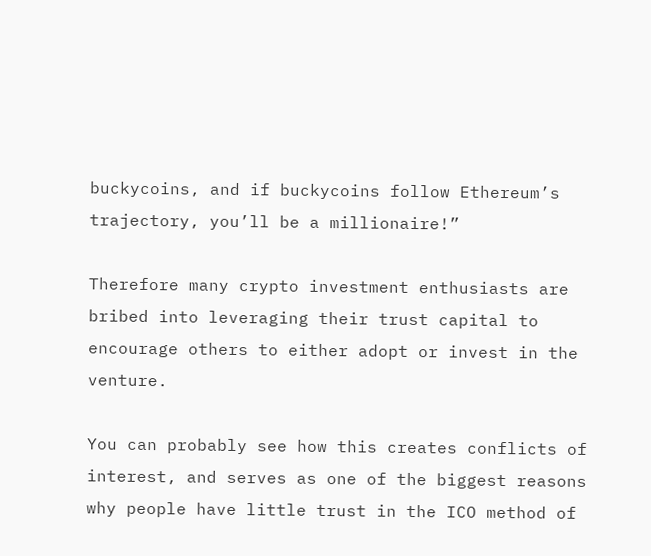buckycoins, and if buckycoins follow Ethereum’s trajectory, you’ll be a millionaire!”

Therefore many crypto investment enthusiasts are bribed into leveraging their trust capital to encourage others to either adopt or invest in the venture.

You can probably see how this creates conflicts of interest, and serves as one of the biggest reasons why people have little trust in the ICO method of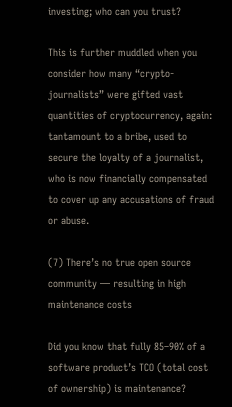investing; who can you trust?

This is further muddled when you consider how many “crypto-journalists” were gifted vast quantities of cryptocurrency, again: tantamount to a bribe, used to secure the loyalty of a journalist, who is now financially compensated to cover up any accusations of fraud or abuse.

(7) There’s no true open source community — resulting in high maintenance costs

Did you know that fully 85–90% of a software product’s TCO (total cost of ownership) is maintenance?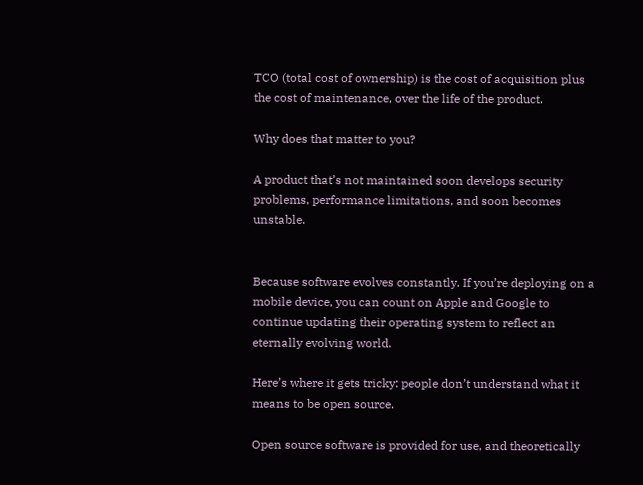TCO (total cost of ownership) is the cost of acquisition plus the cost of maintenance, over the life of the product.

Why does that matter to you?

A product that’s not maintained soon develops security problems, performance limitations, and soon becomes unstable.


Because software evolves constantly. If you’re deploying on a mobile device, you can count on Apple and Google to continue updating their operating system to reflect an eternally evolving world.

Here’s where it gets tricky: people don’t understand what it means to be open source.

Open source software is provided for use, and theoretically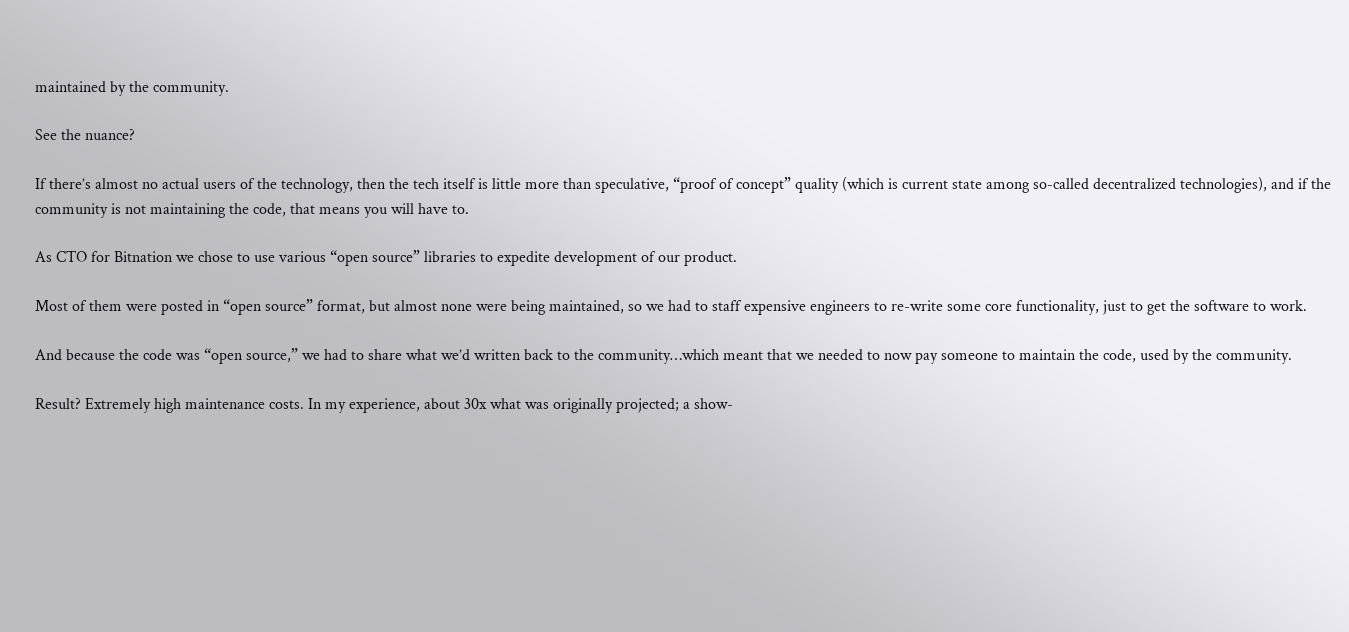maintained by the community.

See the nuance?

If there’s almost no actual users of the technology, then the tech itself is little more than speculative, “proof of concept” quality (which is current state among so-called decentralized technologies), and if the community is not maintaining the code, that means you will have to.

As CTO for Bitnation we chose to use various “open source” libraries to expedite development of our product.

Most of them were posted in “open source” format, but almost none were being maintained, so we had to staff expensive engineers to re-write some core functionality, just to get the software to work.

And because the code was “open source,” we had to share what we’d written back to the community…which meant that we needed to now pay someone to maintain the code, used by the community.

Result? Extremely high maintenance costs. In my experience, about 30x what was originally projected; a show-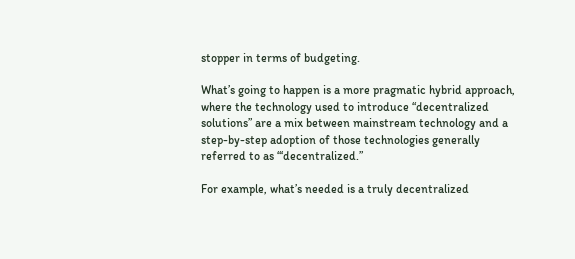stopper in terms of budgeting.

What’s going to happen is a more pragmatic hybrid approach, where the technology used to introduce “decentralized solutions” are a mix between mainstream technology and a step-by-step adoption of those technologies generally referred to as “‘decentralized.”

For example, what’s needed is a truly decentralized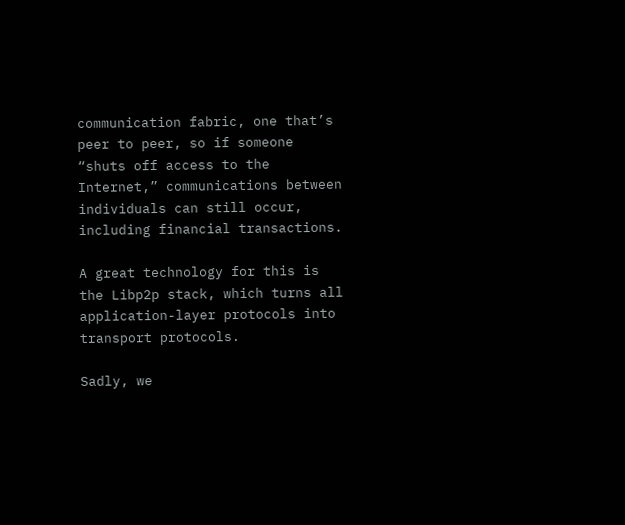communication fabric, one that’s peer to peer, so if someone “shuts off access to the Internet,” communications between individuals can still occur, including financial transactions.

A great technology for this is the Libp2p stack, which turns all application-layer protocols into transport protocols.

Sadly, we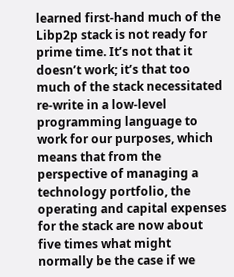learned first-hand much of the Libp2p stack is not ready for prime time. It’s not that it doesn’t work; it’s that too much of the stack necessitated re-write in a low-level programming language to work for our purposes, which means that from the perspective of managing a technology portfolio, the operating and capital expenses for the stack are now about five times what might normally be the case if we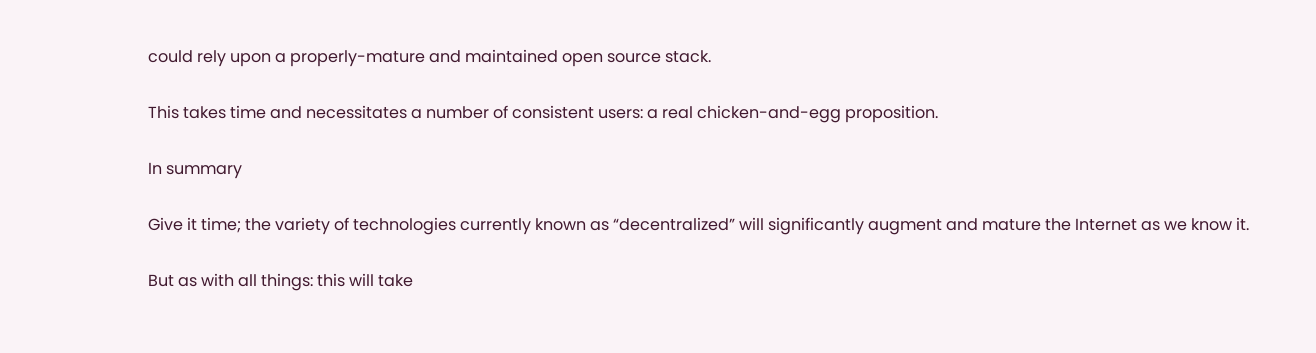could rely upon a properly-mature and maintained open source stack.

This takes time and necessitates a number of consistent users: a real chicken-and-egg proposition.

In summary

Give it time; the variety of technologies currently known as “decentralized” will significantly augment and mature the Internet as we know it.

But as with all things: this will take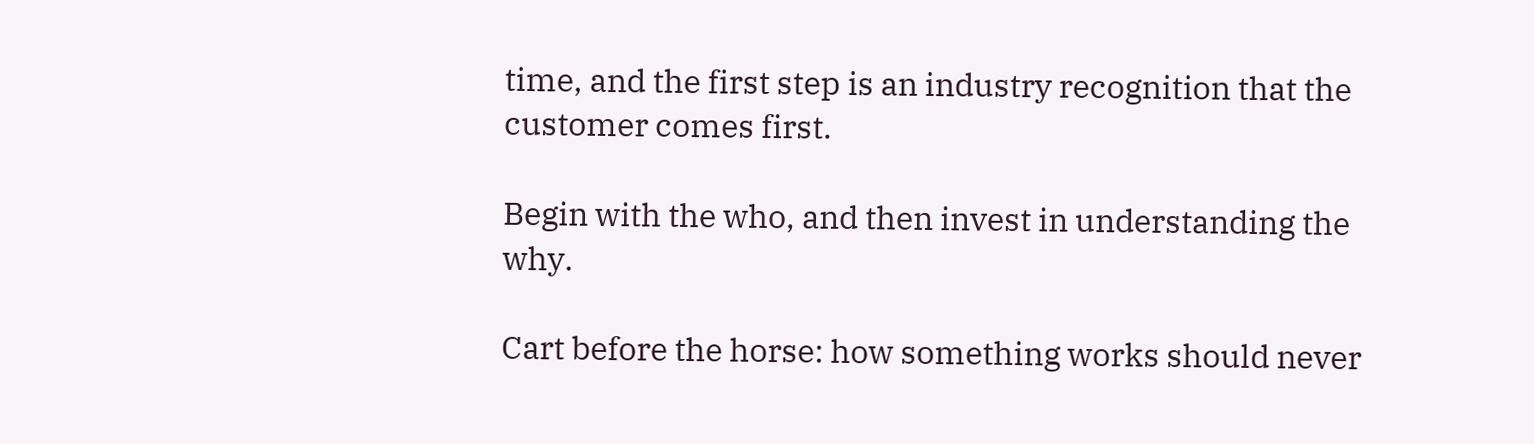time, and the first step is an industry recognition that the customer comes first.

Begin with the who, and then invest in understanding the why.

Cart before the horse: how something works should never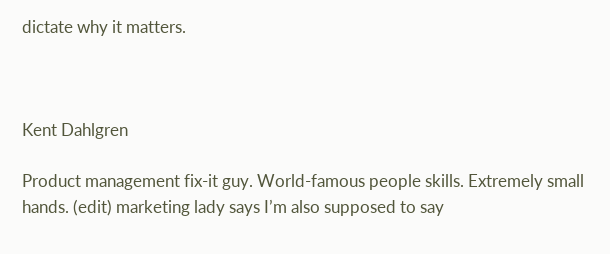dictate why it matters.



Kent Dahlgren

Product management fix-it guy. World-famous people skills. Extremely small hands. (edit) marketing lady says I’m also supposed to say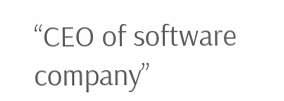“CEO of software company”